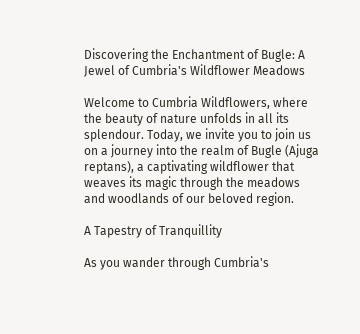Discovering the Enchantment of Bugle: A Jewel of Cumbria's Wildflower Meadows

Welcome to Cumbria Wildflowers, where the beauty of nature unfolds in all its splendour. Today, we invite you to join us on a journey into the realm of Bugle (Ajuga reptans), a captivating wildflower that weaves its magic through the meadows and woodlands of our beloved region.

A Tapestry of Tranquillity

As you wander through Cumbria's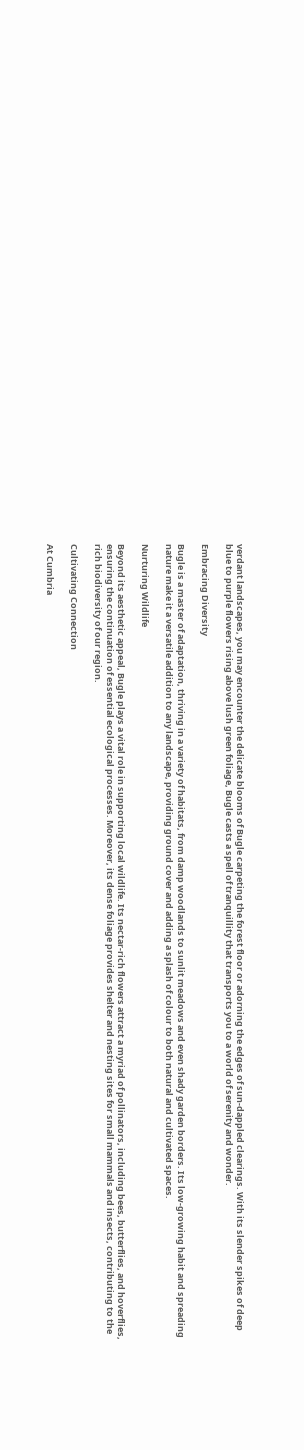verdant landscapes, you may encounter the delicate blooms of Bugle carpeting the forest floor or adorning the edges of sun-dappled clearings. With its slender spikes of deep blue to purple flowers rising above lush green foliage, Bugle casts a spell of tranquillity that transports you to a world of serenity and wonder.

Embracing Diversity

Bugle is a master of adaptation, thriving in a variety of habitats, from damp woodlands to sunlit meadows and even shady garden borders. Its low-growing habit and spreading nature make it a versatile addition to any landscape, providing ground cover and adding a splash of colour to both natural and cultivated spaces.

Nurturing Wildlife

Beyond its aesthetic appeal, Bugle plays a vital role in supporting local wildlife. Its nectar-rich flowers attract a myriad of pollinators, including bees, butterflies, and hoverflies, ensuring the continuation of essential ecological processes. Moreover, its dense foliage provides shelter and nesting sites for small mammals and insects, contributing to the rich biodiversity of our region.

Cultivating Connection

At Cumbria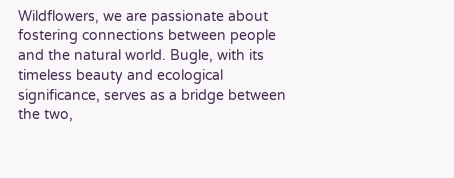Wildflowers, we are passionate about fostering connections between people and the natural world. Bugle, with its timeless beauty and ecological significance, serves as a bridge between the two,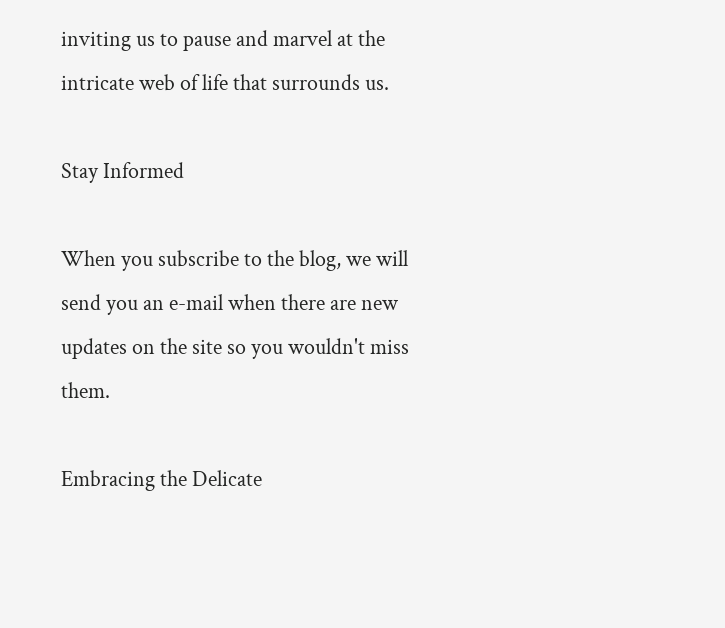inviting us to pause and marvel at the intricate web of life that surrounds us.

Stay Informed

When you subscribe to the blog, we will send you an e-mail when there are new updates on the site so you wouldn't miss them.

Embracing the Delicate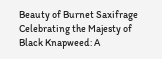Beauty of Burnet Saxifrage
Celebrating the Majesty of Black Knapweed: A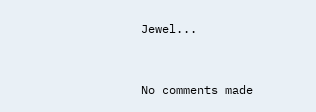Jewel...


No comments made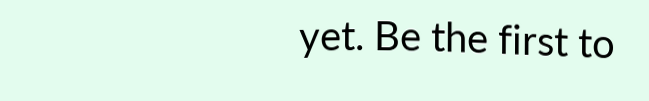yet. Be the first to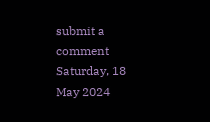submit a comment
Saturday, 18 May 2024